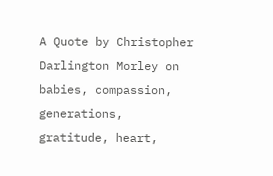A Quote by Christopher Darlington Morley on babies, compassion, generations, gratitude, heart,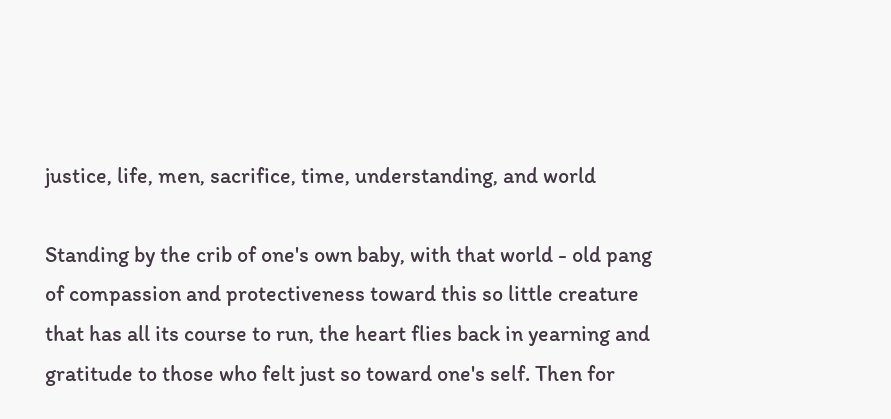justice, life, men, sacrifice, time, understanding, and world

Standing by the crib of one's own baby, with that world - old pang of compassion and protectiveness toward this so little creature that has all its course to run, the heart flies back in yearning and gratitude to those who felt just so toward one's self. Then for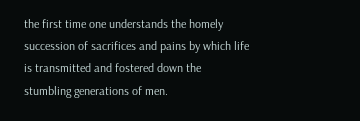the first time one understands the homely succession of sacrifices and pains by which life is transmitted and fostered down the stumbling generations of men.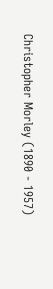Christopher Morley (1890 - 1957)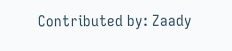Contributed by: Zaady